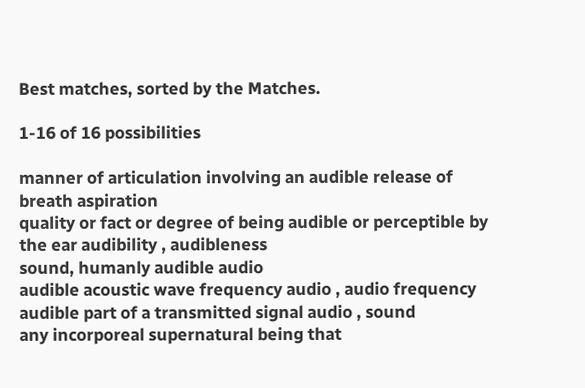Best matches, sorted by the Matches.

1-16 of 16 possibilities

manner of articulation involving an audible release of breath aspiration
quality or fact or degree of being audible or perceptible by the ear audibility , audibleness
sound, humanly audible audio
audible acoustic wave frequency audio , audio frequency
audible part of a transmitted signal audio , sound
any incorporeal supernatural being that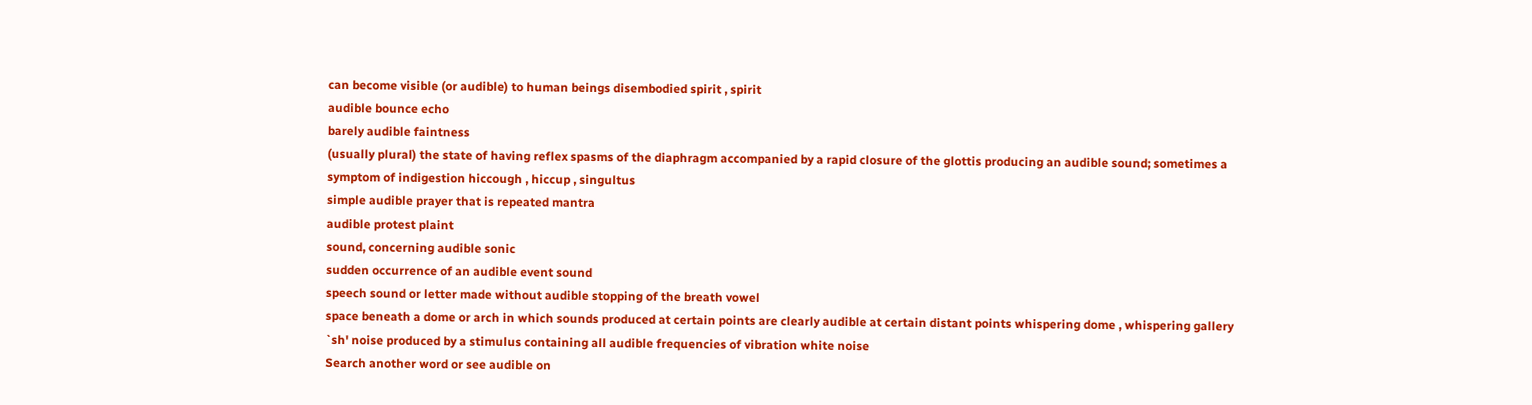can become visible (or audible) to human beings disembodied spirit , spirit
audible bounce echo
barely audible faintness
(usually plural) the state of having reflex spasms of the diaphragm accompanied by a rapid closure of the glottis producing an audible sound; sometimes a symptom of indigestion hiccough , hiccup , singultus
simple audible prayer that is repeated mantra
audible protest plaint
sound, concerning audible sonic
sudden occurrence of an audible event sound
speech sound or letter made without audible stopping of the breath vowel
space beneath a dome or arch in which sounds produced at certain points are clearly audible at certain distant points whispering dome , whispering gallery
`sh' noise produced by a stimulus containing all audible frequencies of vibration white noise
Search another word or see audible on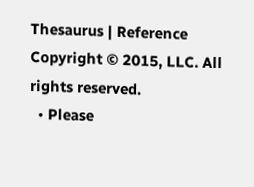Thesaurus | Reference
Copyright © 2015, LLC. All rights reserved.
  • Please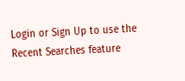Login or Sign Up to use the Recent Searches feature